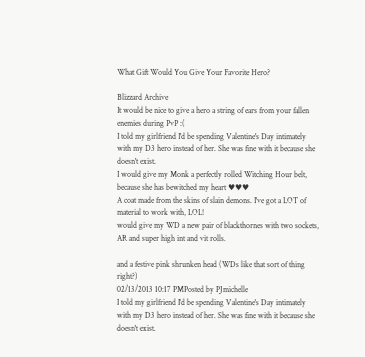What Gift Would You Give Your Favorite Hero?

Blizzard Archive
It would be nice to give a hero a string of ears from your fallen enemies during PvP :(
I told my girlfriend I'd be spending Valentine's Day intimately with my D3 hero instead of her. She was fine with it because she doesn't exist.
I would give my Monk a perfectly rolled Witching Hour belt, because she has bewitched my heart ♥♥♥
A coat made from the skins of slain demons. I've got a LOT of material to work with, LOL!
would give my WD a new pair of blackthornes with two sockets, AR and super high int and vit rolls.

and a festive pink shrunken head (WDs like that sort of thing right?)
02/13/2013 10:17 PMPosted by PJmichelle
I told my girlfriend I'd be spending Valentine's Day intimately with my D3 hero instead of her. She was fine with it because she doesn't exist.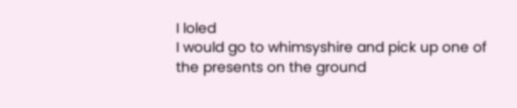I loled
I would go to whimsyshire and pick up one of the presents on the ground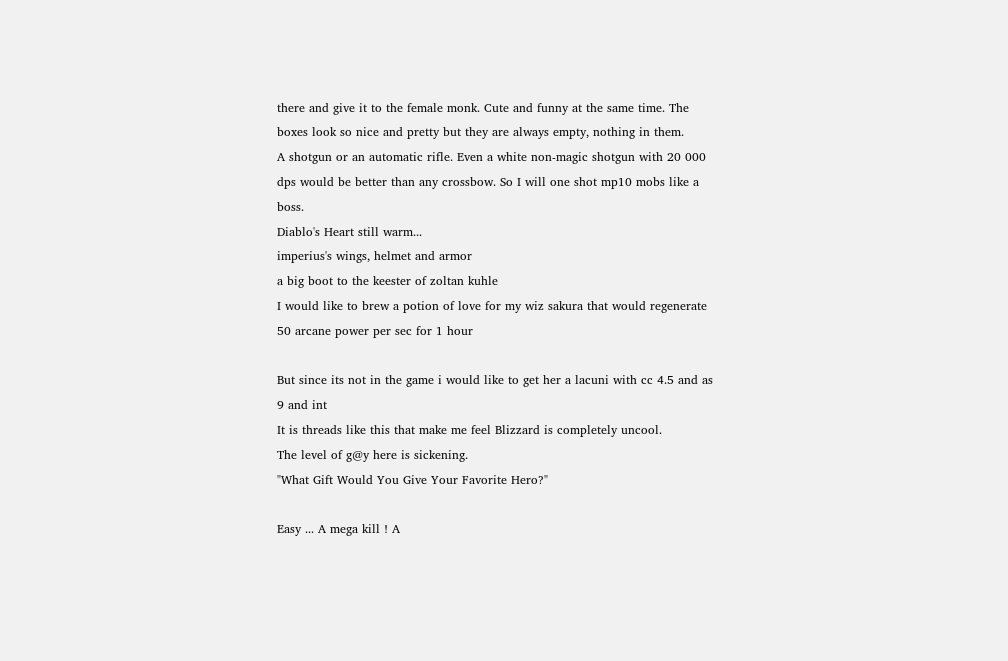there and give it to the female monk. Cute and funny at the same time. The boxes look so nice and pretty but they are always empty, nothing in them.
A shotgun or an automatic rifle. Even a white non-magic shotgun with 20 000 dps would be better than any crossbow. So I will one shot mp10 mobs like a boss.
Diablo's Heart still warm...
imperius's wings, helmet and armor
a big boot to the keester of zoltan kuhle
I would like to brew a potion of love for my wiz sakura that would regenerate 50 arcane power per sec for 1 hour

But since its not in the game i would like to get her a lacuni with cc 4.5 and as 9 and int
It is threads like this that make me feel Blizzard is completely uncool.
The level of g@y here is sickening.
"What Gift Would You Give Your Favorite Hero?"

Easy ... A mega kill ! A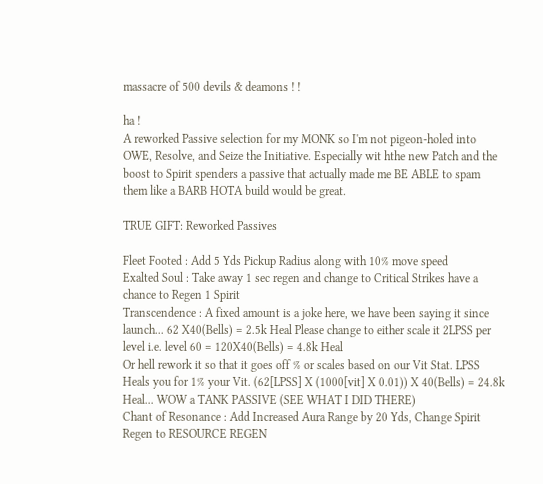massacre of 500 devils & deamons ! !

ha !
A reworked Passive selection for my MONK so I'm not pigeon-holed into OWE, Resolve, and Seize the Initiative. Especially wit hthe new Patch and the boost to Spirit spenders a passive that actually made me BE ABLE to spam them like a BARB HOTA build would be great.

TRUE GIFT: Reworked Passives

Fleet Footed : Add 5 Yds Pickup Radius along with 10% move speed
Exalted Soul : Take away 1 sec regen and change to Critical Strikes have a chance to Regen 1 Spirit
Transcendence : A fixed amount is a joke here, we have been saying it since launch... 62 X40(Bells) = 2.5k Heal Please change to either scale it 2LPSS per level i.e. level 60 = 120X40(Bells) = 4.8k Heal
Or hell rework it so that it goes off % or scales based on our Vit Stat. LPSS Heals you for 1% your Vit. (62[LPSS] X (1000[vit] X 0.01)) X 40(Bells) = 24.8k Heal... WOW a TANK PASSIVE (SEE WHAT I DID THERE)
Chant of Resonance : Add Increased Aura Range by 20 Yds, Change Spirit Regen to RESOURCE REGEN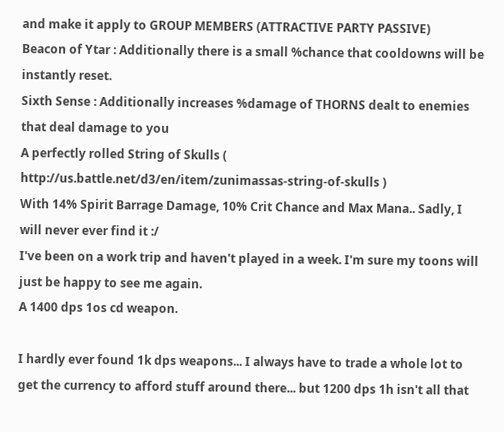and make it apply to GROUP MEMBERS (ATTRACTIVE PARTY PASSIVE)
Beacon of Ytar : Additionally there is a small %chance that cooldowns will be instantly reset.
Sixth Sense : Additionally increases %damage of THORNS dealt to enemies that deal damage to you
A perfectly rolled String of Skulls ( http://us.battle.net/d3/en/item/zunimassas-string-of-skulls )
With 14% Spirit Barrage Damage, 10% Crit Chance and Max Mana.. Sadly, I will never ever find it :/
I've been on a work trip and haven't played in a week. I'm sure my toons will just be happy to see me again.
A 1400 dps 1os cd weapon.

I hardly ever found 1k dps weapons... I always have to trade a whole lot to get the currency to afford stuff around there... but 1200 dps 1h isn't all that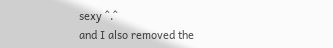sexy ^.^
and I also removed the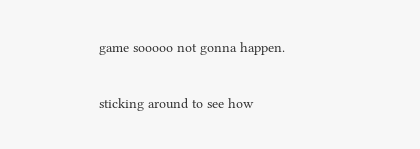game sooooo not gonna happen.

sticking around to see how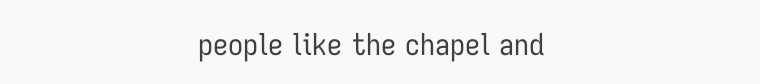people like the chapel and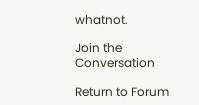whatnot.

Join the Conversation

Return to Forum